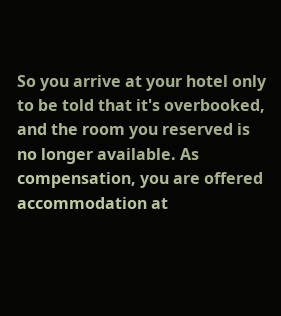So you arrive at your hotel only to be told that it's overbooked, and the room you reserved is no longer available. As compensation, you are offered accommodation at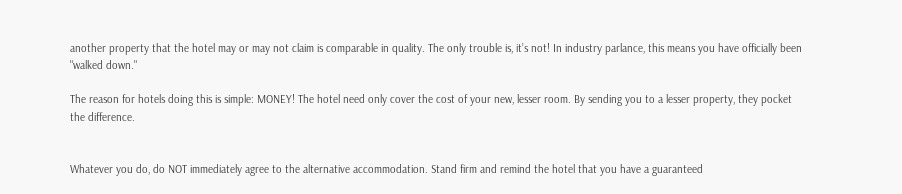another property that the hotel may or may not claim is comparable in quality. The only trouble is, it’s not! In industry parlance, this means you have officially been "walked down."

The reason for hotels doing this is simple: MONEY! The hotel need only cover the cost of your new, lesser room. By sending you to a lesser property, they pocket the difference.


Whatever you do, do NOT immediately agree to the alternative accommodation. Stand firm and remind the hotel that you have a guaranteed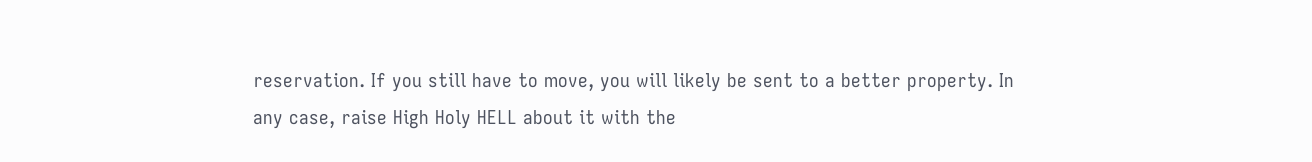reservation. If you still have to move, you will likely be sent to a better property. In any case, raise High Holy HELL about it with the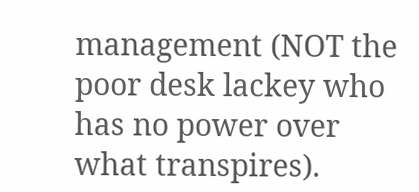management (NOT the poor desk lackey who has no power over what transpires).